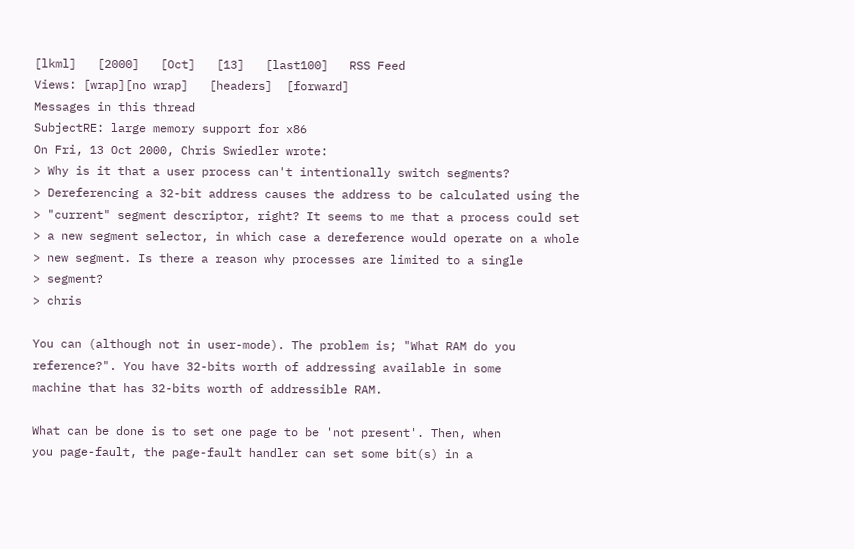[lkml]   [2000]   [Oct]   [13]   [last100]   RSS Feed
Views: [wrap][no wrap]   [headers]  [forward]
Messages in this thread
SubjectRE: large memory support for x86
On Fri, 13 Oct 2000, Chris Swiedler wrote:
> Why is it that a user process can't intentionally switch segments?
> Dereferencing a 32-bit address causes the address to be calculated using the
> "current" segment descriptor, right? It seems to me that a process could set
> a new segment selector, in which case a dereference would operate on a whole
> new segment. Is there a reason why processes are limited to a single
> segment?
> chris

You can (although not in user-mode). The problem is; "What RAM do you
reference?". You have 32-bits worth of addressing available in some
machine that has 32-bits worth of addressible RAM.

What can be done is to set one page to be 'not present'. Then, when
you page-fault, the page-fault handler can set some bit(s) in a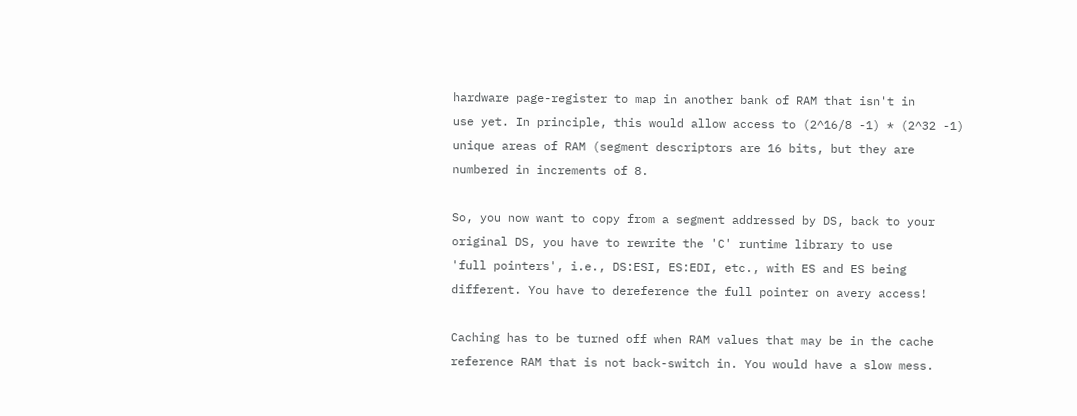hardware page-register to map in another bank of RAM that isn't in
use yet. In principle, this would allow access to (2^16/8 -1) * (2^32 -1)
unique areas of RAM (segment descriptors are 16 bits, but they are
numbered in increments of 8.

So, you now want to copy from a segment addressed by DS, back to your
original DS, you have to rewrite the 'C' runtime library to use
'full pointers', i.e., DS:ESI, ES:EDI, etc., with ES and ES being
different. You have to dereference the full pointer on avery access!

Caching has to be turned off when RAM values that may be in the cache
reference RAM that is not back-switch in. You would have a slow mess.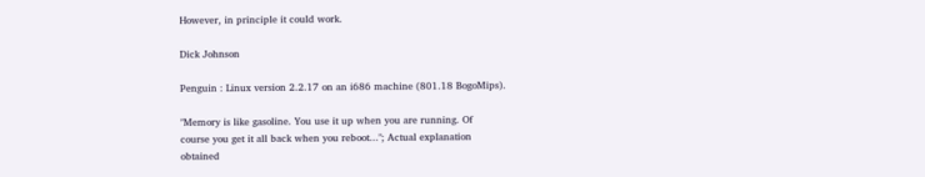However, in principle it could work.

Dick Johnson

Penguin : Linux version 2.2.17 on an i686 machine (801.18 BogoMips).

"Memory is like gasoline. You use it up when you are running. Of
course you get it all back when you reboot..."; Actual explanation
obtained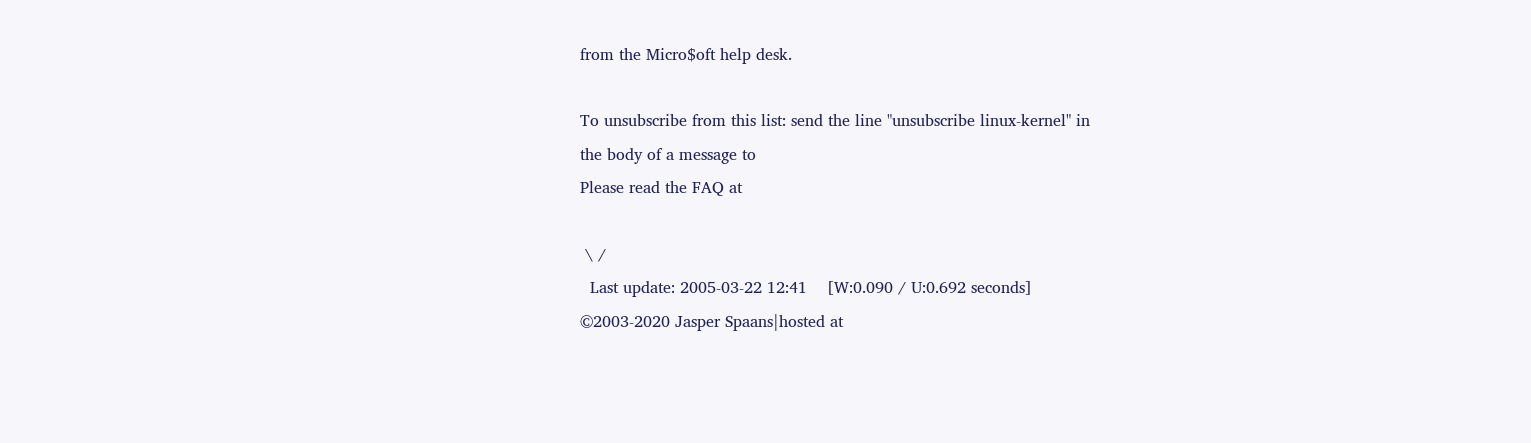from the Micro$oft help desk.

To unsubscribe from this list: send the line "unsubscribe linux-kernel" in
the body of a message to
Please read the FAQ at

 \ /
  Last update: 2005-03-22 12:41    [W:0.090 / U:0.692 seconds]
©2003-2020 Jasper Spaans|hosted at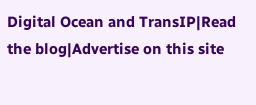Digital Ocean and TransIP|Read the blog|Advertise on this site